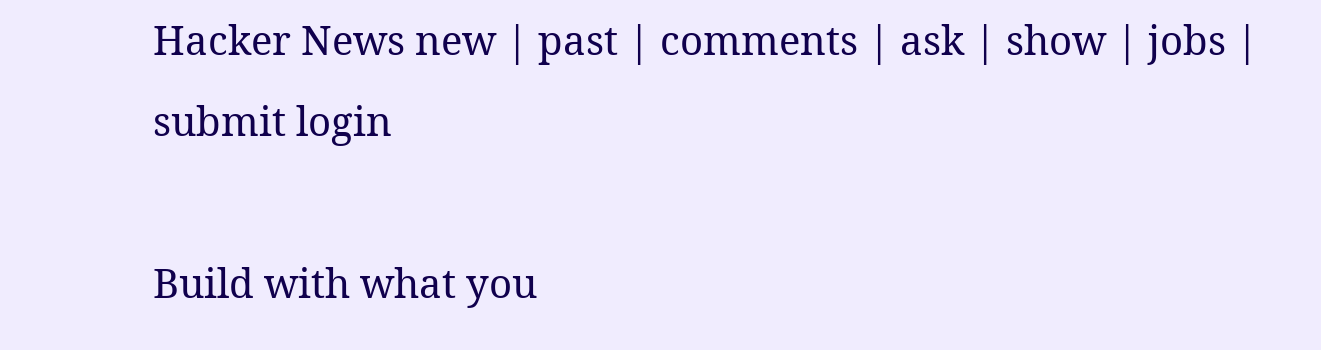Hacker News new | past | comments | ask | show | jobs | submit login

Build with what you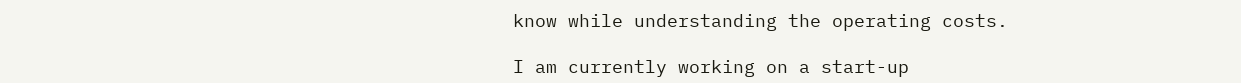know while understanding the operating costs.

I am currently working on a start-up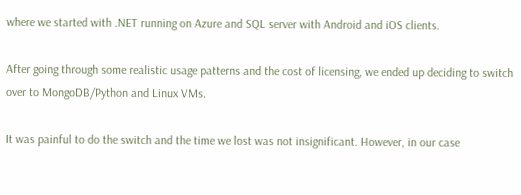where we started with .NET running on Azure and SQL server with Android and iOS clients.

After going through some realistic usage patterns and the cost of licensing, we ended up deciding to switch over to MongoDB/Python and Linux VMs.

It was painful to do the switch and the time we lost was not insignificant. However, in our case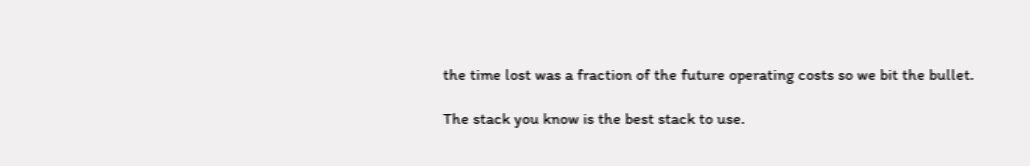the time lost was a fraction of the future operating costs so we bit the bullet.

The stack you know is the best stack to use.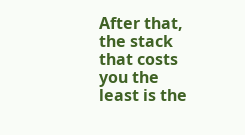After that, the stack that costs you the least is the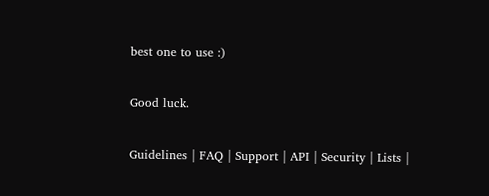best one to use :)

Good luck.

Guidelines | FAQ | Support | API | Security | Lists |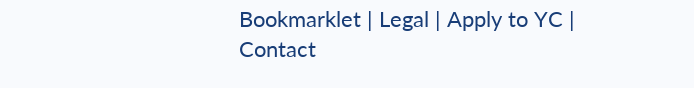Bookmarklet | Legal | Apply to YC | Contact